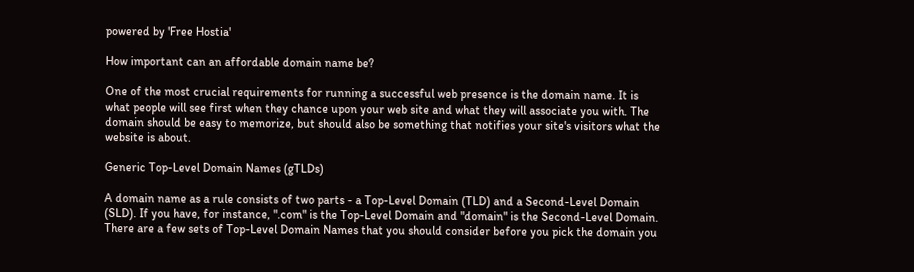powered by 'Free Hostia'

How important can an affordable domain name be?

One of the most crucial requirements for running a successful web presence is the domain name. It is what people will see first when they chance upon your web site and what they will associate you with. The domain should be easy to memorize, but should also be something that notifies your site's visitors what the website is about.

Generic Top-Level Domain Names (gTLDs)

A domain name as a rule consists of two parts - a Top-Level Domain (TLD) and a Second-Level Domain (SLD). If you have, for instance, ".com" is the Top-Level Domain and "domain" is the Second-Level Domain. There are a few sets of Top-Level Domain Names that you should consider before you pick the domain you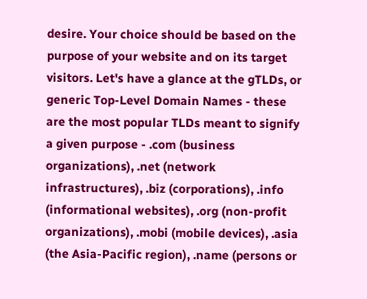desire. Your choice should be based on the purpose of your website and on its target visitors. Let's have a glance at the gTLDs, or generic Top-Level Domain Names - these are the most popular TLDs meant to signify a given purpose - .com (business organizations), .net (network infrastructures), .biz (corporations), .info (informational websites), .org (non-profit organizations), .mobi (mobile devices), .asia (the Asia-Pacific region), .name (persons or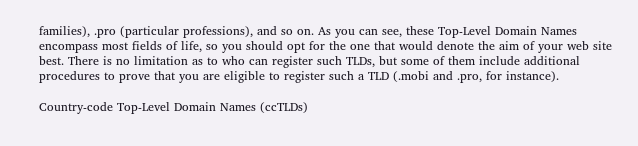families), .pro (particular professions), and so on. As you can see, these Top-Level Domain Names encompass most fields of life, so you should opt for the one that would denote the aim of your web site best. There is no limitation as to who can register such TLDs, but some of them include additional procedures to prove that you are eligible to register such a TLD (.mobi and .pro, for instance).

Country-code Top-Level Domain Names (ccTLDs)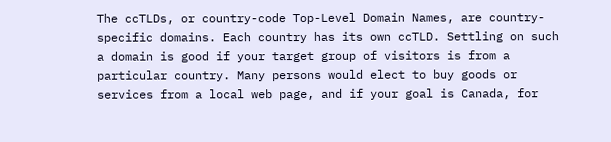The ccTLDs, or country-code Top-Level Domain Names, are country-specific domains. Each country has its own ccTLD. Settling on such a domain is good if your target group of visitors is from a particular country. Many persons would elect to buy goods or services from a local web page, and if your goal is Canada, for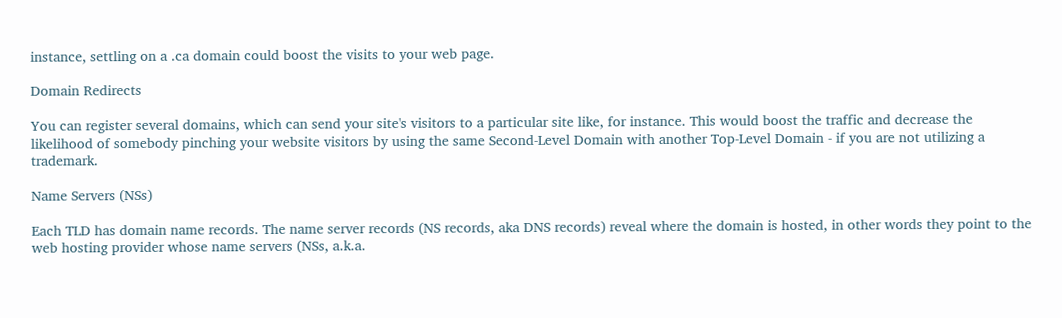instance, settling on a .ca domain could boost the visits to your web page.

Domain Redirects

You can register several domains, which can send your site's visitors to a particular site like, for instance. This would boost the traffic and decrease the likelihood of somebody pinching your website visitors by using the same Second-Level Domain with another Top-Level Domain - if you are not utilizing a trademark.

Name Servers (NSs)

Each TLD has domain name records. The name server records (NS records, aka DNS records) reveal where the domain is hosted, in other words they point to the web hosting provider whose name servers (NSs, a.k.a.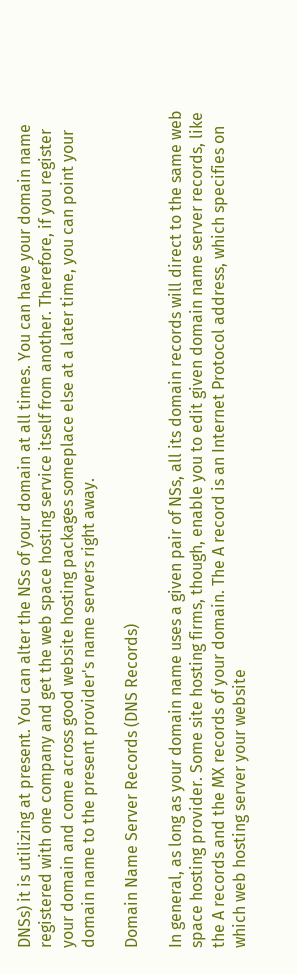DNSs) it is utilizing at present. You can alter the NSs of your domain at all times. You can have your domain name registered with one company and get the web space hosting service itself from another. Therefore, if you register your domain and come across good website hosting packages someplace else at a later time, you can point your domain name to the present provider's name servers right away.

Domain Name Server Records (DNS Records)

In general, as long as your domain name uses a given pair of NSs, all its domain records will direct to the same web space hosting provider. Some site hosting firms, though, enable you to edit given domain name server records, like the A records and the MX records of your domain. The A record is an Internet Protocol address, which specifies on which web hosting server your website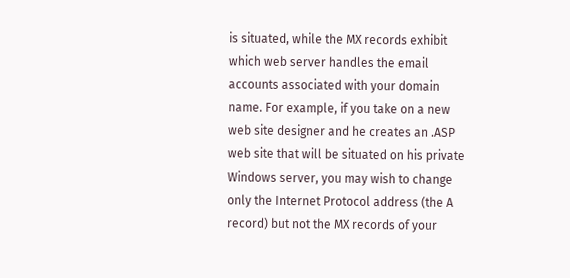is situated, while the MX records exhibit which web server handles the email accounts associated with your domain name. For example, if you take on a new web site designer and he creates an .ASP web site that will be situated on his private Windows server, you may wish to change only the Internet Protocol address (the A record) but not the MX records of your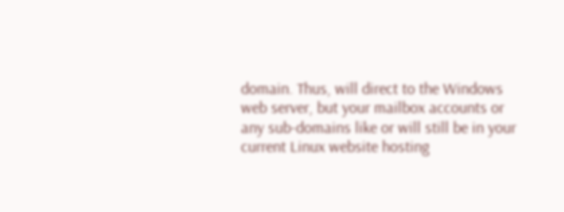domain. Thus, will direct to the Windows web server, but your mailbox accounts or any sub-domains like or will still be in your current Linux website hosting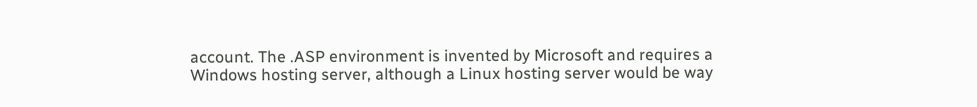account. The .ASP environment is invented by Microsoft and requires a Windows hosting server, although a Linux hosting server would be way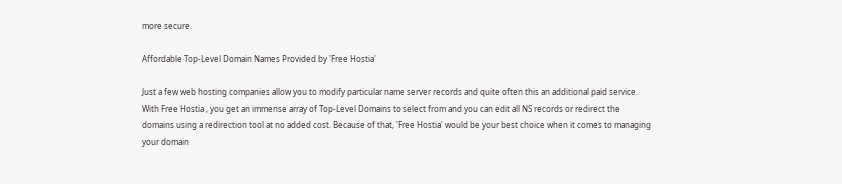more secure.

Affordable Top-Level Domain Names Provided by 'Free Hostia'

Just a few web hosting companies allow you to modify particular name server records and quite often this an additional paid service. With Free Hostia , you get an immense array of Top-Level Domains to select from and you can edit all NS records or redirect the domains using a redirection tool at no added cost. Because of that, 'Free Hostia' would be your best choice when it comes to managing your domain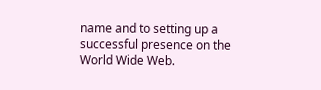name and to setting up a successful presence on the World Wide Web.